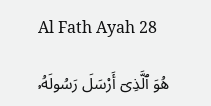Al Fath Ayah 28

هُوَ ٱلَّذِىٓ أَرْسَلَ رَسُولَهُۥ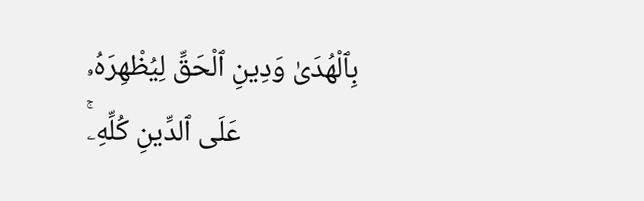بِٱلْهُدَىٰ وَدِينِ ٱلْحَقِّ لِيُظْهِرَهُۥ عَلَى ٱلدِّينِ كُلِّهِۦ‌ۚ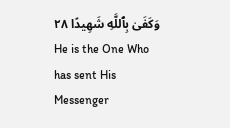وَكَفَىٰ بِٱللَّهِ شَهِيدًا ٢٨ He is the One Who has sent His Messenger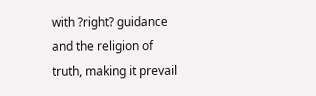with ?right? guidance and the religion of truth, making it prevail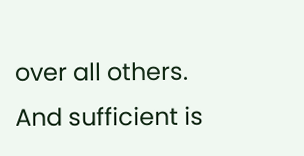over all others. And sufficient is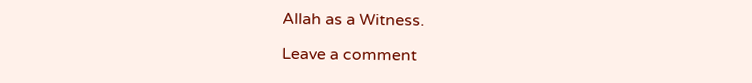Allah as a Witness.

Leave a comment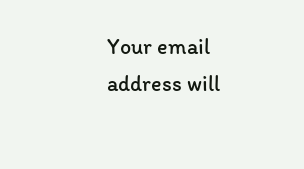Your email address will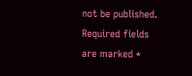not be published. Required fields are marked *